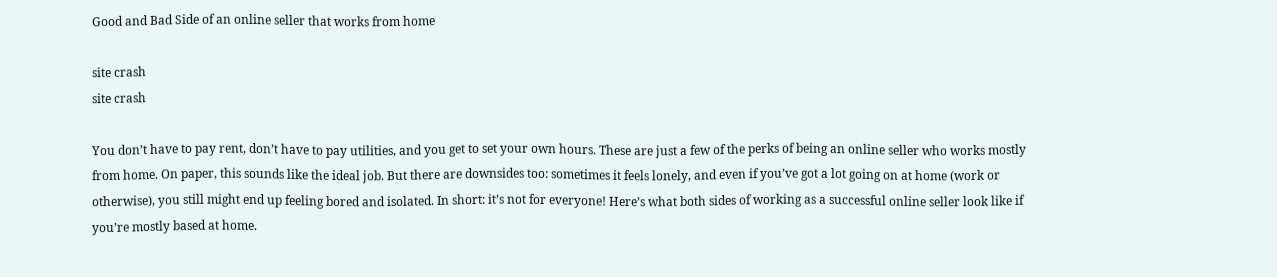Good and Bad Side of an online seller that works from home

site crash
site crash

You don’t have to pay rent, don’t have to pay utilities, and you get to set your own hours. These are just a few of the perks of being an online seller who works mostly from home. On paper, this sounds like the ideal job. But there are downsides too: sometimes it feels lonely, and even if you’ve got a lot going on at home (work or otherwise), you still might end up feeling bored and isolated. In short: it’s not for everyone! Here’s what both sides of working as a successful online seller look like if you’re mostly based at home.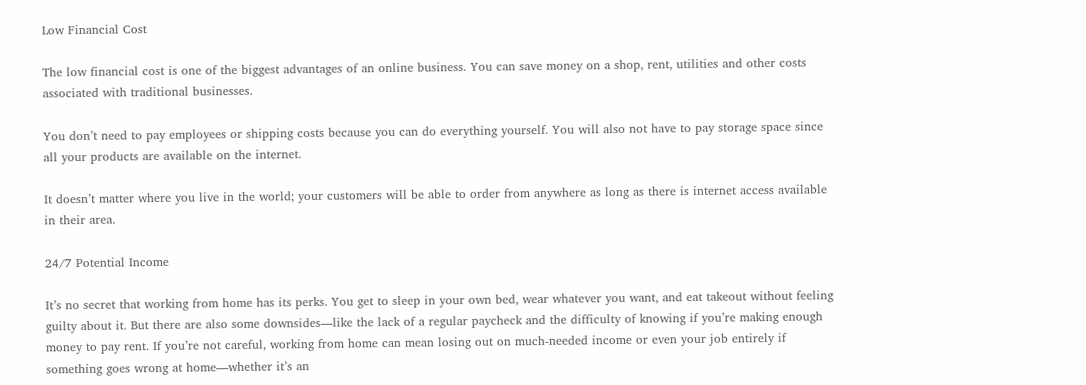Low Financial Cost

The low financial cost is one of the biggest advantages of an online business. You can save money on a shop, rent, utilities and other costs associated with traditional businesses.

You don’t need to pay employees or shipping costs because you can do everything yourself. You will also not have to pay storage space since all your products are available on the internet.

It doesn’t matter where you live in the world; your customers will be able to order from anywhere as long as there is internet access available in their area.

24/7 Potential Income

It’s no secret that working from home has its perks. You get to sleep in your own bed, wear whatever you want, and eat takeout without feeling guilty about it. But there are also some downsides—like the lack of a regular paycheck and the difficulty of knowing if you’re making enough money to pay rent. If you’re not careful, working from home can mean losing out on much-needed income or even your job entirely if something goes wrong at home—whether it’s an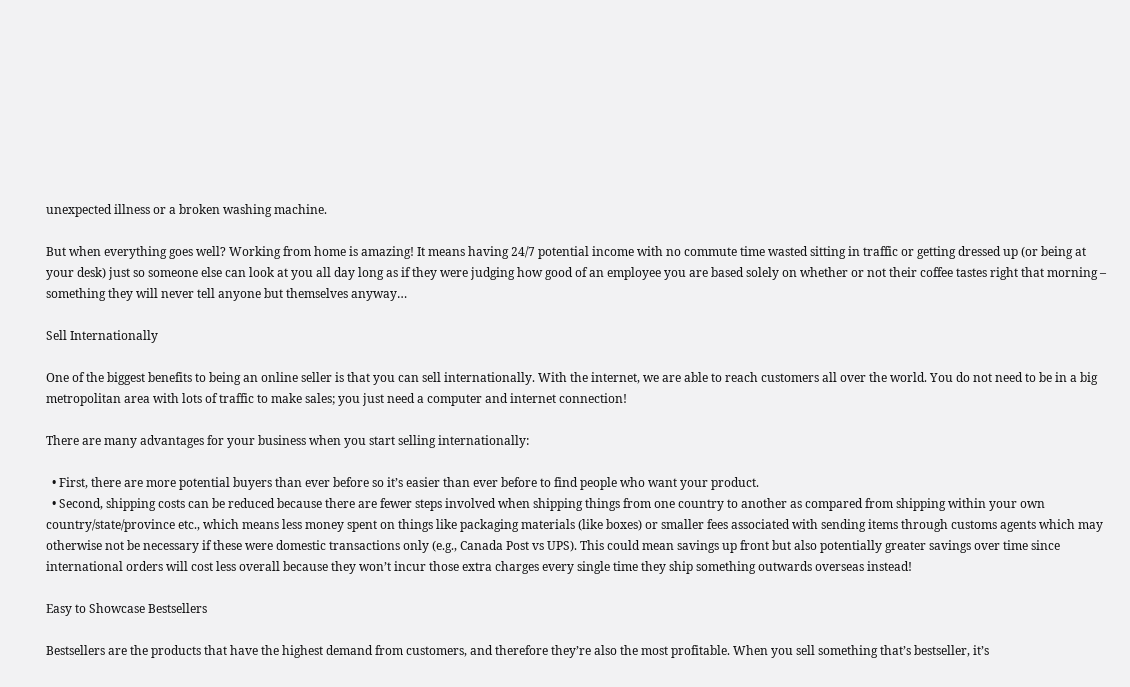unexpected illness or a broken washing machine.

But when everything goes well? Working from home is amazing! It means having 24/7 potential income with no commute time wasted sitting in traffic or getting dressed up (or being at your desk) just so someone else can look at you all day long as if they were judging how good of an employee you are based solely on whether or not their coffee tastes right that morning – something they will never tell anyone but themselves anyway…

Sell Internationally

One of the biggest benefits to being an online seller is that you can sell internationally. With the internet, we are able to reach customers all over the world. You do not need to be in a big metropolitan area with lots of traffic to make sales; you just need a computer and internet connection!

There are many advantages for your business when you start selling internationally:

  • First, there are more potential buyers than ever before so it’s easier than ever before to find people who want your product.
  • Second, shipping costs can be reduced because there are fewer steps involved when shipping things from one country to another as compared from shipping within your own country/state/province etc., which means less money spent on things like packaging materials (like boxes) or smaller fees associated with sending items through customs agents which may otherwise not be necessary if these were domestic transactions only (e.g., Canada Post vs UPS). This could mean savings up front but also potentially greater savings over time since international orders will cost less overall because they won’t incur those extra charges every single time they ship something outwards overseas instead!

Easy to Showcase Bestsellers

Bestsellers are the products that have the highest demand from customers, and therefore they’re also the most profitable. When you sell something that’s bestseller, it’s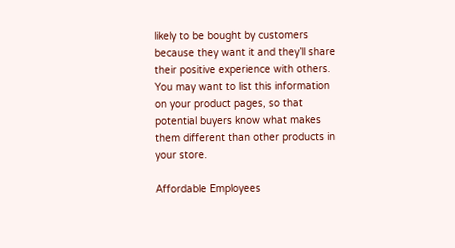likely to be bought by customers because they want it and they’ll share their positive experience with others. You may want to list this information on your product pages, so that potential buyers know what makes them different than other products in your store.

Affordable Employees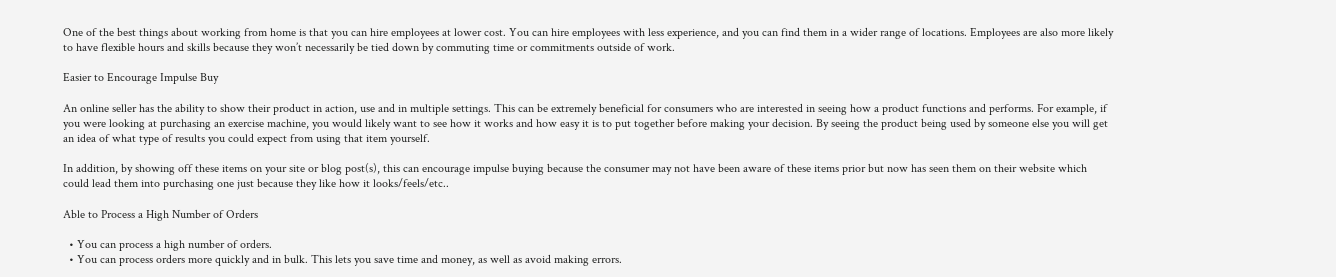One of the best things about working from home is that you can hire employees at lower cost. You can hire employees with less experience, and you can find them in a wider range of locations. Employees are also more likely to have flexible hours and skills because they won’t necessarily be tied down by commuting time or commitments outside of work.

Easier to Encourage Impulse Buy

An online seller has the ability to show their product in action, use and in multiple settings. This can be extremely beneficial for consumers who are interested in seeing how a product functions and performs. For example, if you were looking at purchasing an exercise machine, you would likely want to see how it works and how easy it is to put together before making your decision. By seeing the product being used by someone else you will get an idea of what type of results you could expect from using that item yourself.

In addition, by showing off these items on your site or blog post(s), this can encourage impulse buying because the consumer may not have been aware of these items prior but now has seen them on their website which could lead them into purchasing one just because they like how it looks/feels/etc..

Able to Process a High Number of Orders

  • You can process a high number of orders.
  • You can process orders more quickly and in bulk. This lets you save time and money, as well as avoid making errors.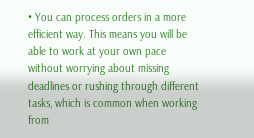• You can process orders in a more efficient way. This means you will be able to work at your own pace without worrying about missing deadlines or rushing through different tasks, which is common when working from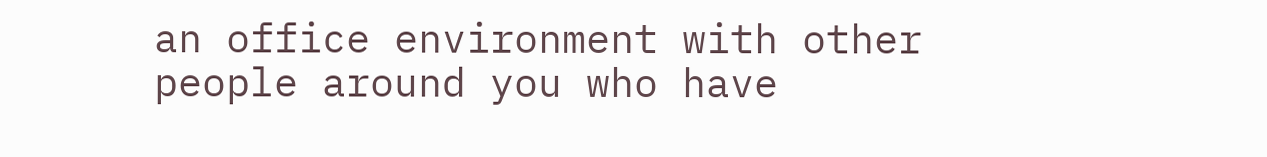an office environment with other people around you who have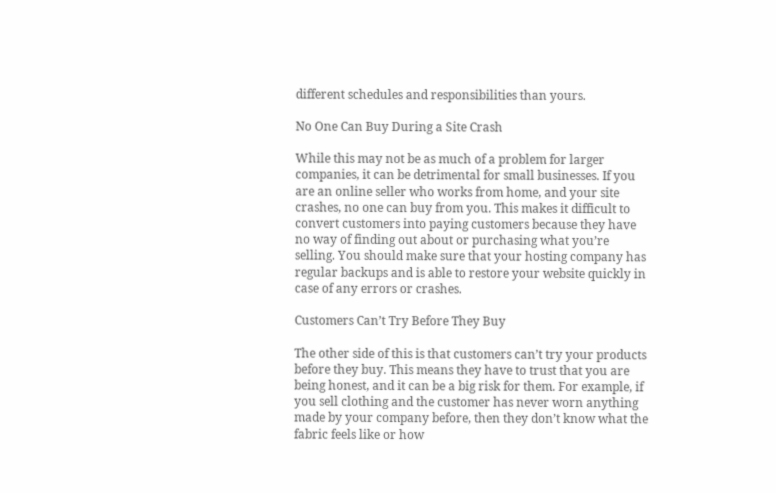different schedules and responsibilities than yours.

No One Can Buy During a Site Crash

While this may not be as much of a problem for larger companies, it can be detrimental for small businesses. If you are an online seller who works from home, and your site crashes, no one can buy from you. This makes it difficult to convert customers into paying customers because they have no way of finding out about or purchasing what you’re selling. You should make sure that your hosting company has regular backups and is able to restore your website quickly in case of any errors or crashes.

Customers Can’t Try Before They Buy

The other side of this is that customers can’t try your products before they buy. This means they have to trust that you are being honest, and it can be a big risk for them. For example, if you sell clothing and the customer has never worn anything made by your company before, then they don’t know what the fabric feels like or how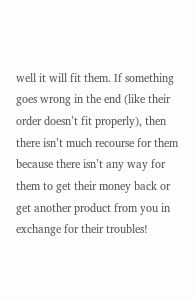well it will fit them. If something goes wrong in the end (like their order doesn’t fit properly), then there isn’t much recourse for them because there isn’t any way for them to get their money back or get another product from you in exchange for their troubles!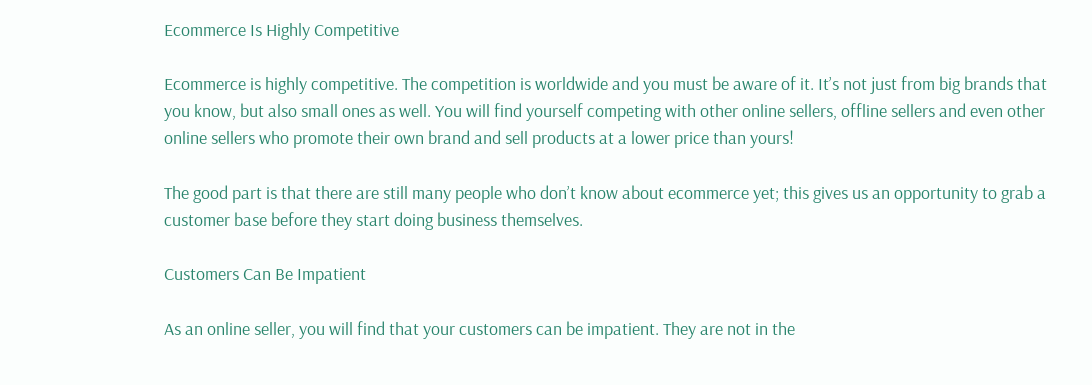Ecommerce Is Highly Competitive

Ecommerce is highly competitive. The competition is worldwide and you must be aware of it. It’s not just from big brands that you know, but also small ones as well. You will find yourself competing with other online sellers, offline sellers and even other online sellers who promote their own brand and sell products at a lower price than yours!

The good part is that there are still many people who don’t know about ecommerce yet; this gives us an opportunity to grab a customer base before they start doing business themselves.

Customers Can Be Impatient

As an online seller, you will find that your customers can be impatient. They are not in the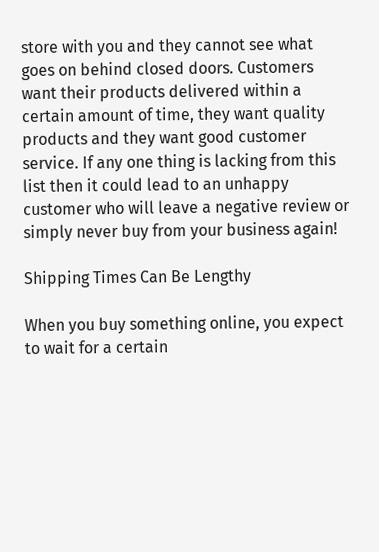store with you and they cannot see what goes on behind closed doors. Customers want their products delivered within a certain amount of time, they want quality products and they want good customer service. If any one thing is lacking from this list then it could lead to an unhappy customer who will leave a negative review or simply never buy from your business again!

Shipping Times Can Be Lengthy

When you buy something online, you expect to wait for a certain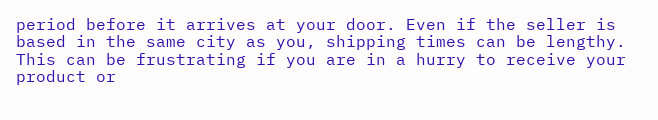period before it arrives at your door. Even if the seller is based in the same city as you, shipping times can be lengthy. This can be frustrating if you are in a hurry to receive your product or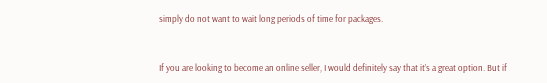simply do not want to wait long periods of time for packages.


If you are looking to become an online seller, I would definitely say that it’s a great option. But if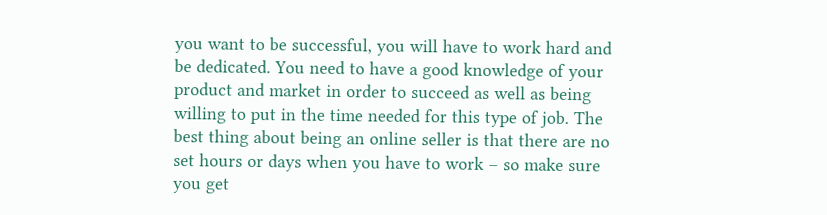you want to be successful, you will have to work hard and be dedicated. You need to have a good knowledge of your product and market in order to succeed as well as being willing to put in the time needed for this type of job. The best thing about being an online seller is that there are no set hours or days when you have to work – so make sure you get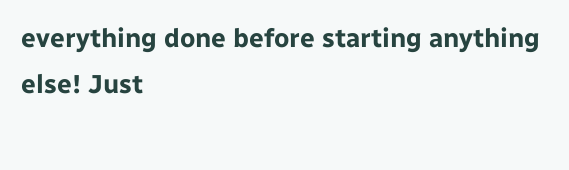everything done before starting anything else! Just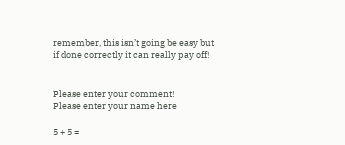remember, this isn’t going be easy but if done correctly it can really pay off!


Please enter your comment!
Please enter your name here

5 + 5 =